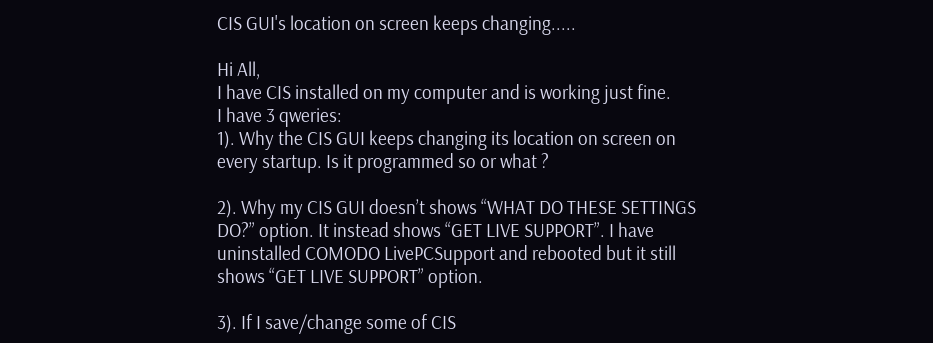CIS GUI's location on screen keeps changing.....

Hi All,
I have CIS installed on my computer and is working just fine.
I have 3 qweries:
1). Why the CIS GUI keeps changing its location on screen on every startup. Is it programmed so or what ?

2). Why my CIS GUI doesn’t shows “WHAT DO THESE SETTINGS DO?” option. It instead shows “GET LIVE SUPPORT”. I have uninstalled COMODO LivePCSupport and rebooted but it still shows “GET LIVE SUPPORT” option.

3). If I save/change some of CIS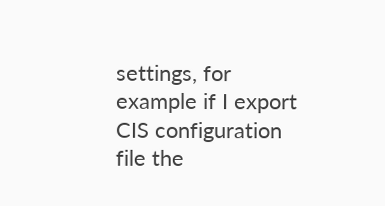settings, for example if I export CIS configuration file the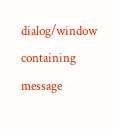dialog/window containing message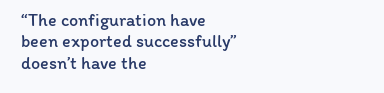“The configuration have been exported successfully” doesn’t have the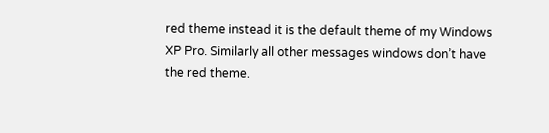red theme instead it is the default theme of my Windows XP Pro. Similarly all other messages windows don’t have the red theme.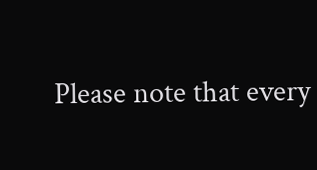Please note that every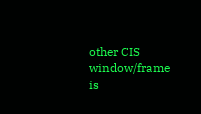other CIS window/frame is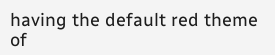having the default red theme of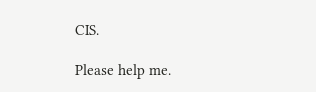CIS.

Please help me.